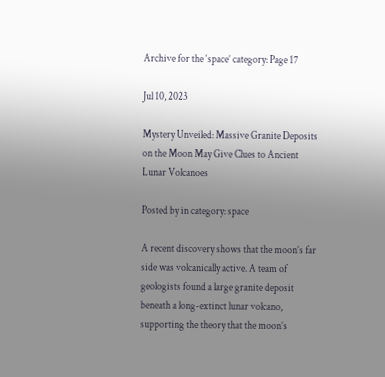Archive for the ‘space’ category: Page 17

Jul 10, 2023

Mystery Unveiled: Massive Granite Deposits on the Moon May Give Clues to Ancient Lunar Volcanoes

Posted by in category: space

A recent discovery shows that the moon’s far side was volcanically active. A team of geologists found a large granite deposit beneath a long-extinct lunar volcano, supporting the theory that the moon’s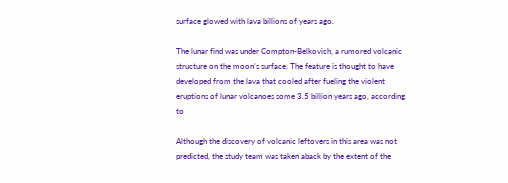surface glowed with lava billions of years ago.

The lunar find was under Compton-Belkovich, a rumored volcanic structure on the moon’s surface. The feature is thought to have developed from the lava that cooled after fueling the violent eruptions of lunar volcanoes some 3.5 billion years ago, according to

Although the discovery of volcanic leftovers in this area was not predicted, the study team was taken aback by the extent of the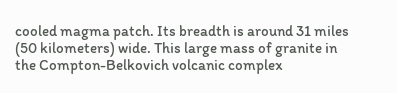cooled magma patch. Its breadth is around 31 miles (50 kilometers) wide. This large mass of granite in the Compton-Belkovich volcanic complex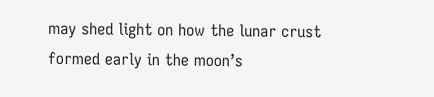may shed light on how the lunar crust formed early in the moon’s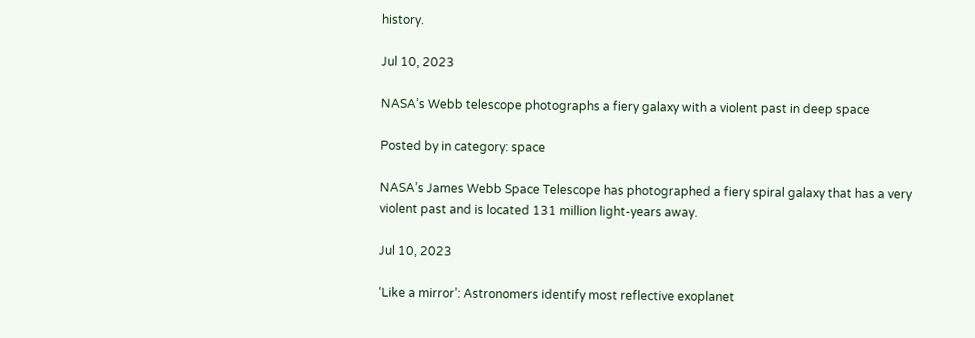history.

Jul 10, 2023

NASA’s Webb telescope photographs a fiery galaxy with a violent past in deep space

Posted by in category: space

NASA’s James Webb Space Telescope has photographed a fiery spiral galaxy that has a very violent past and is located 131 million light-years away.

Jul 10, 2023

‘Like a mirror’: Astronomers identify most reflective exoplanet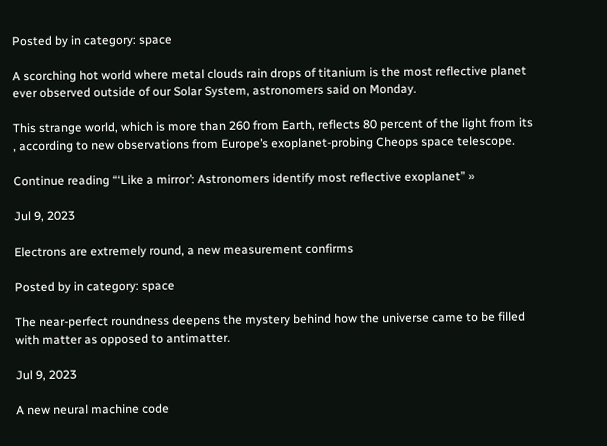Posted by in category: space

A scorching hot world where metal clouds rain drops of titanium is the most reflective planet ever observed outside of our Solar System, astronomers said on Monday.

This strange world, which is more than 260 from Earth, reflects 80 percent of the light from its , according to new observations from Europe’s exoplanet-probing Cheops space telescope.

Continue reading “‘Like a mirror’: Astronomers identify most reflective exoplanet” »

Jul 9, 2023

Electrons are extremely round, a new measurement confirms

Posted by in category: space

The near-perfect roundness deepens the mystery behind how the universe came to be filled with matter as opposed to antimatter.

Jul 9, 2023

A new neural machine code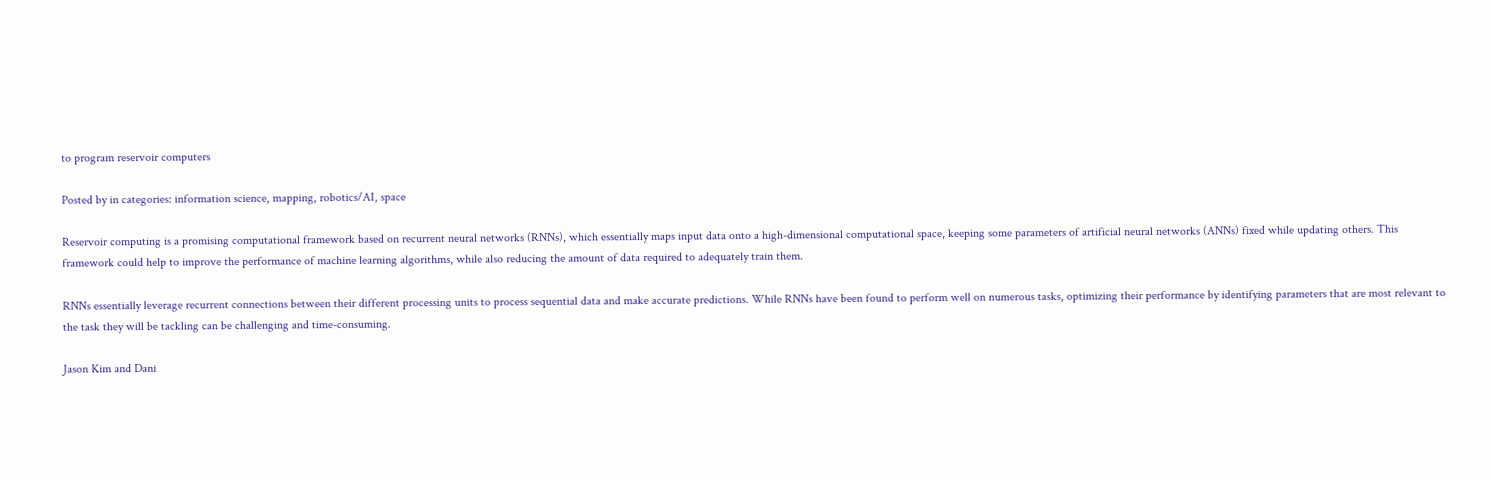to program reservoir computers

Posted by in categories: information science, mapping, robotics/AI, space

Reservoir computing is a promising computational framework based on recurrent neural networks (RNNs), which essentially maps input data onto a high-dimensional computational space, keeping some parameters of artificial neural networks (ANNs) fixed while updating others. This framework could help to improve the performance of machine learning algorithms, while also reducing the amount of data required to adequately train them.

RNNs essentially leverage recurrent connections between their different processing units to process sequential data and make accurate predictions. While RNNs have been found to perform well on numerous tasks, optimizing their performance by identifying parameters that are most relevant to the task they will be tackling can be challenging and time-consuming.

Jason Kim and Dani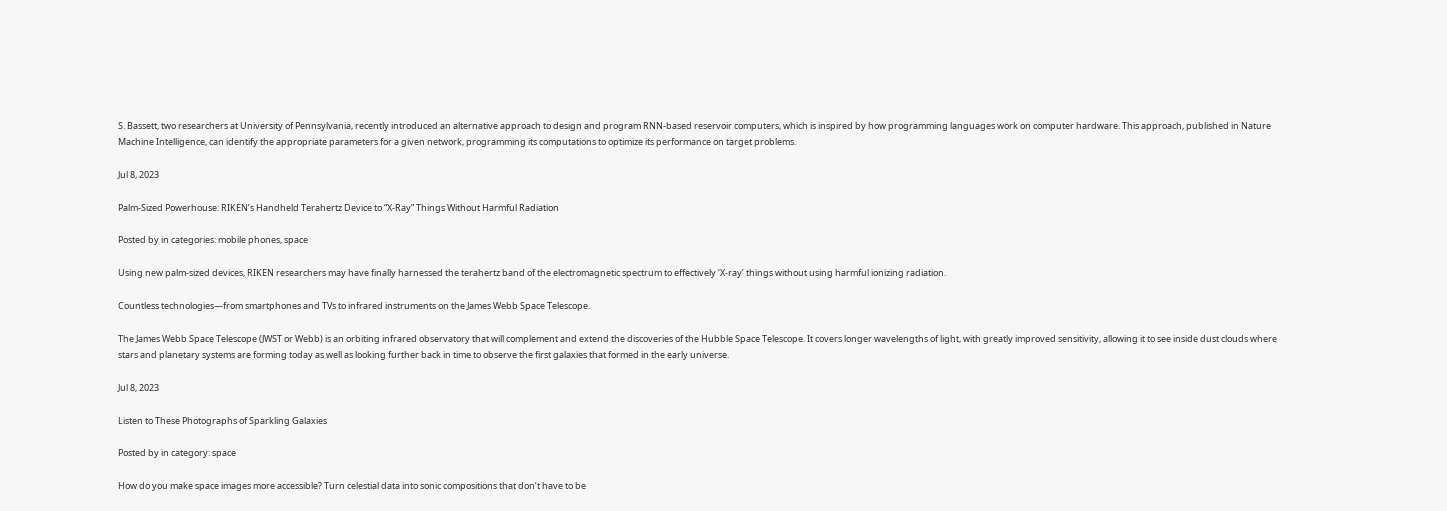S. Bassett, two researchers at University of Pennsylvania, recently introduced an alternative approach to design and program RNN-based reservoir computers, which is inspired by how programming languages work on computer hardware. This approach, published in Nature Machine Intelligence, can identify the appropriate parameters for a given network, programming its computations to optimize its performance on target problems.

Jul 8, 2023

Palm-Sized Powerhouse: RIKEN’s Handheld Terahertz Device to “X-Ray” Things Without Harmful Radiation

Posted by in categories: mobile phones, space

Using new palm-sized devices, RIKEN researchers may have finally harnessed the terahertz band of the electromagnetic spectrum to effectively ‘X-ray’ things without using harmful ionizing radiation.

Countless technologies—from smartphones and TVs to infrared instruments on the James Webb Space Telescope.

The James Webb Space Telescope (JWST or Webb) is an orbiting infrared observatory that will complement and extend the discoveries of the Hubble Space Telescope. It covers longer wavelengths of light, with greatly improved sensitivity, allowing it to see inside dust clouds where stars and planetary systems are forming today as well as looking further back in time to observe the first galaxies that formed in the early universe.

Jul 8, 2023

Listen to These Photographs of Sparkling Galaxies

Posted by in category: space

How do you make space images more accessible? Turn celestial data into sonic compositions that don’t have to be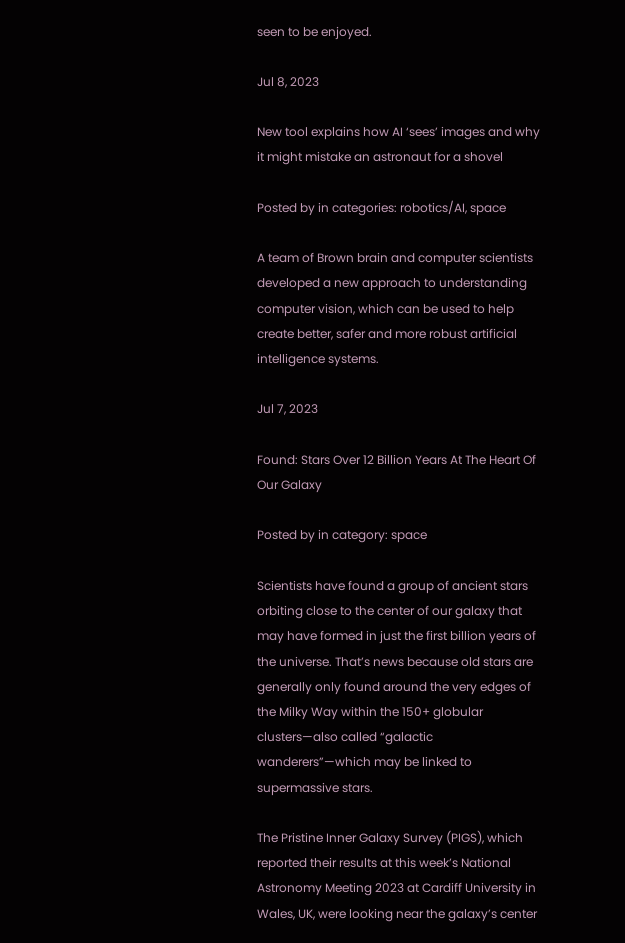seen to be enjoyed.

Jul 8, 2023

New tool explains how AI ‘sees’ images and why it might mistake an astronaut for a shovel

Posted by in categories: robotics/AI, space

A team of Brown brain and computer scientists developed a new approach to understanding computer vision, which can be used to help create better, safer and more robust artificial intelligence systems.

Jul 7, 2023

Found: Stars Over 12 Billion Years At The Heart Of Our Galaxy

Posted by in category: space

Scientists have found a group of ancient stars orbiting close to the center of our galaxy that may have formed in just the first billion years of the universe. That’s news because old stars are generally only found around the very edges of the Milky Way within the 150+ globular clusters—also called “galactic wanderers”—which may be linked to supermassive stars.

The Pristine Inner Galaxy Survey (PIGS), which reported their results at this week’s National Astronomy Meeting 2023 at Cardiff University in Wales, UK, were looking near the galaxy’s center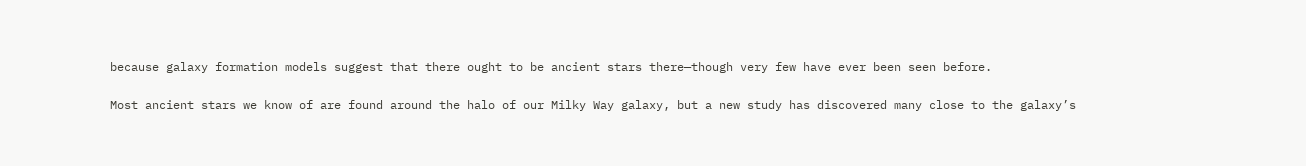because galaxy formation models suggest that there ought to be ancient stars there—though very few have ever been seen before.

Most ancient stars we know of are found around the halo of our Milky Way galaxy, but a new study has discovered many close to the galaxy’s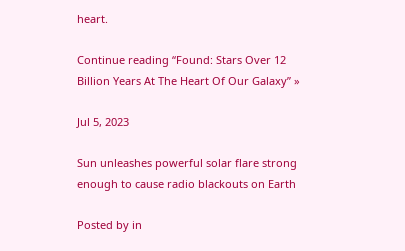heart.

Continue reading “Found: Stars Over 12 Billion Years At The Heart Of Our Galaxy” »

Jul 5, 2023

Sun unleashes powerful solar flare strong enough to cause radio blackouts on Earth

Posted by in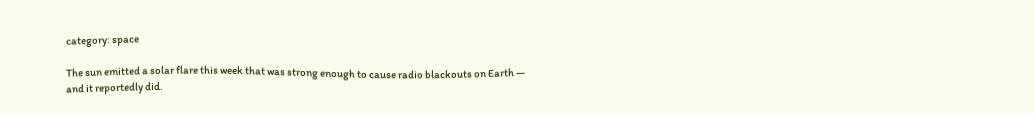category: space

The sun emitted a solar flare this week that was strong enough to cause radio blackouts on Earth — and it reportedly did.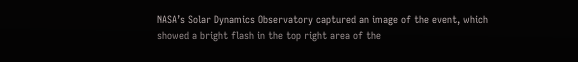NASA’s Solar Dynamics Observatory captured an image of the event, which showed a bright flash in the top right area of the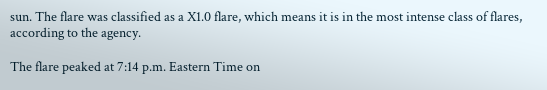sun. The flare was classified as a X1.0 flare, which means it is in the most intense class of flares, according to the agency.

The flare peaked at 7:14 p.m. Eastern Time on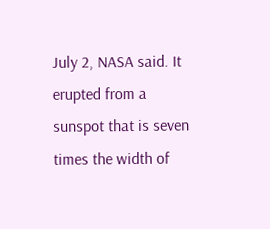July 2, NASA said. It erupted from a sunspot that is seven times the width of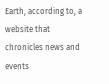Earth, according to, a website that chronicles news and events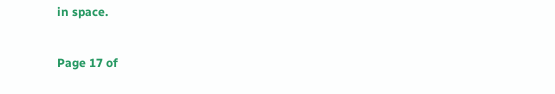in space.

Page 17 of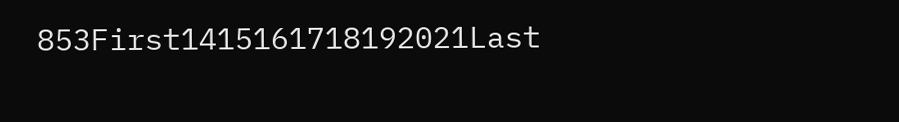853First1415161718192021Last